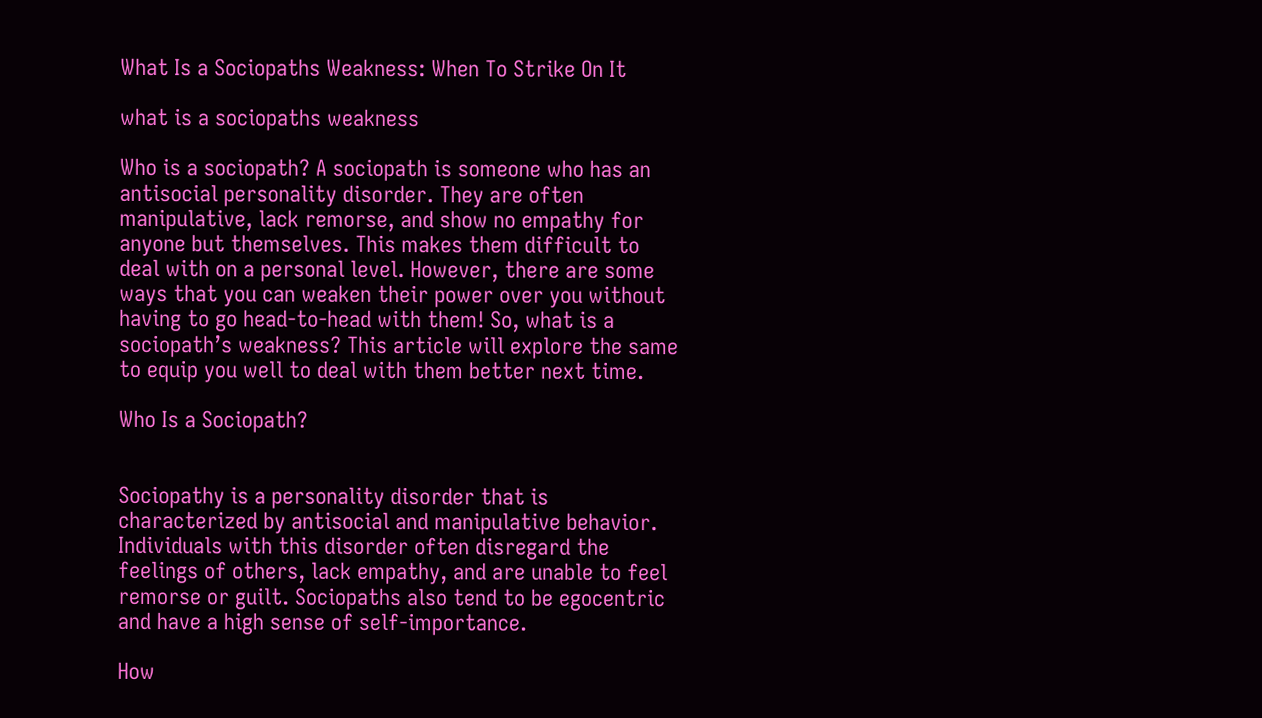What Is a Sociopaths Weakness: When To Strike On It

what is a sociopaths weakness

Who is a sociopath? A sociopath is someone who has an antisocial personality disorder. They are often manipulative, lack remorse, and show no empathy for anyone but themselves. This makes them difficult to deal with on a personal level. However, there are some ways that you can weaken their power over you without having to go head-to-head with them! So, what is a sociopath’s weakness? This article will explore the same to equip you well to deal with them better next time.

Who Is a Sociopath?


Sociopathy is a personality disorder that is characterized by antisocial and manipulative behavior. Individuals with this disorder often disregard the feelings of others, lack empathy, and are unable to feel remorse or guilt. Sociopaths also tend to be egocentric and have a high sense of self-importance.

How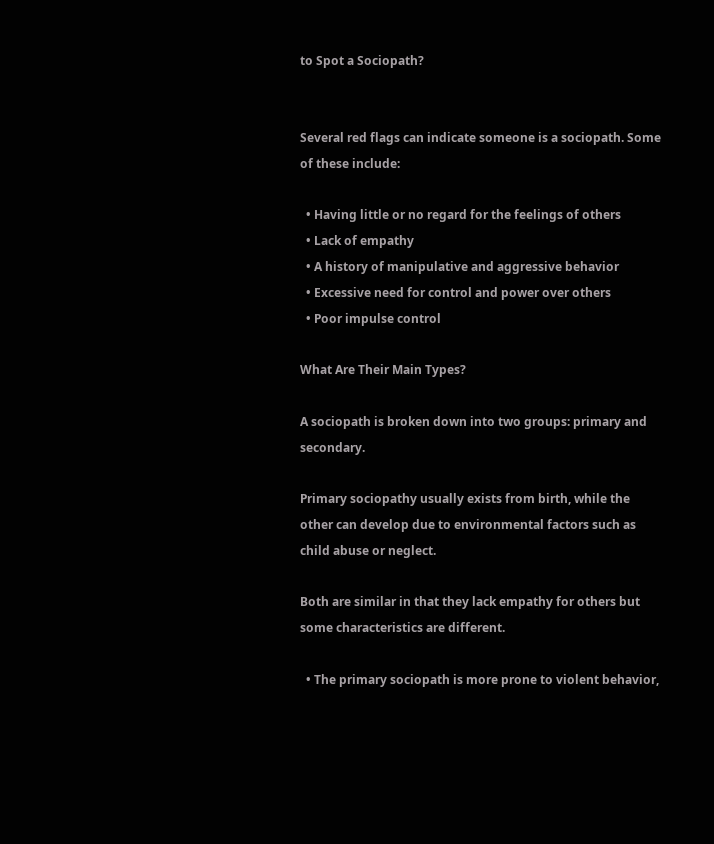to Spot a Sociopath?


Several red flags can indicate someone is a sociopath. Some of these include:

  • Having little or no regard for the feelings of others
  • Lack of empathy
  • A history of manipulative and aggressive behavior
  • Excessive need for control and power over others
  • Poor impulse control

What Are Their Main Types?

A sociopath is broken down into two groups: primary and secondary.

Primary sociopathy usually exists from birth, while the other can develop due to environmental factors such as child abuse or neglect.

Both are similar in that they lack empathy for others but some characteristics are different.

  • The primary sociopath is more prone to violent behavior,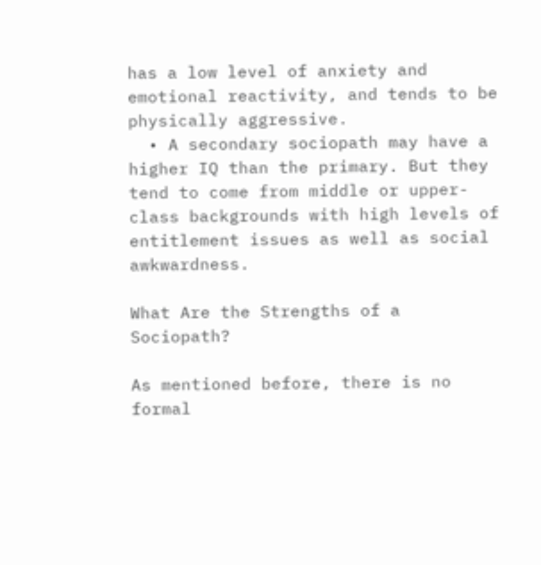has a low level of anxiety and emotional reactivity, and tends to be physically aggressive.
  • A secondary sociopath may have a higher IQ than the primary. But they tend to come from middle or upper-class backgrounds with high levels of entitlement issues as well as social awkwardness.

What Are the Strengths of a Sociopath?

As mentioned before, there is no formal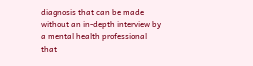diagnosis that can be made without an in-depth interview by a mental health professional that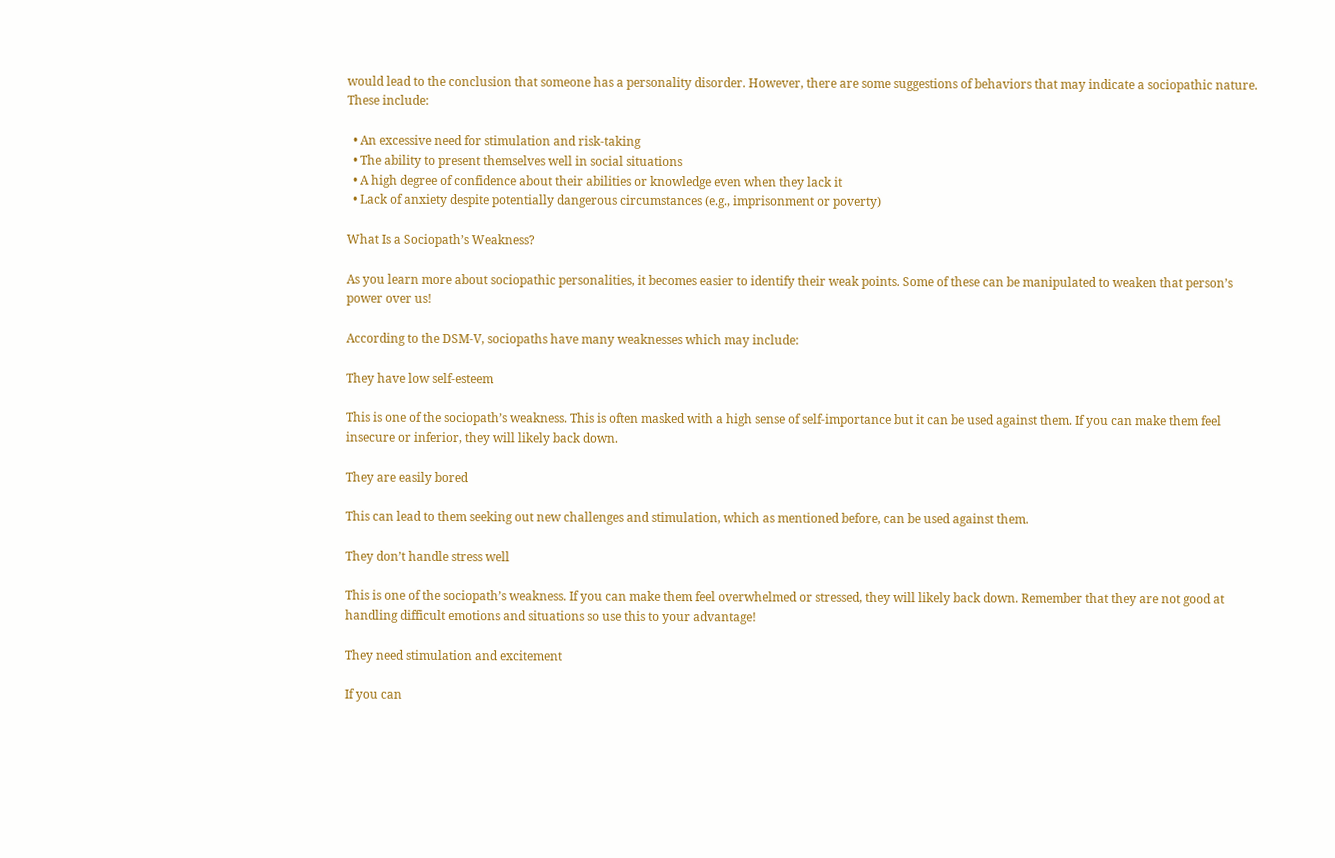would lead to the conclusion that someone has a personality disorder. However, there are some suggestions of behaviors that may indicate a sociopathic nature. These include:

  • An excessive need for stimulation and risk-taking
  • The ability to present themselves well in social situations
  • A high degree of confidence about their abilities or knowledge even when they lack it
  • Lack of anxiety despite potentially dangerous circumstances (e.g., imprisonment or poverty)

What Is a Sociopath’s Weakness?

As you learn more about sociopathic personalities, it becomes easier to identify their weak points. Some of these can be manipulated to weaken that person’s power over us!

According to the DSM-V, sociopaths have many weaknesses which may include:

They have low self-esteem

This is one of the sociopath’s weakness. This is often masked with a high sense of self-importance but it can be used against them. If you can make them feel insecure or inferior, they will likely back down.

They are easily bored

This can lead to them seeking out new challenges and stimulation, which as mentioned before, can be used against them.

They don’t handle stress well

This is one of the sociopath’s weakness. If you can make them feel overwhelmed or stressed, they will likely back down. Remember that they are not good at handling difficult emotions and situations so use this to your advantage!

They need stimulation and excitement

If you can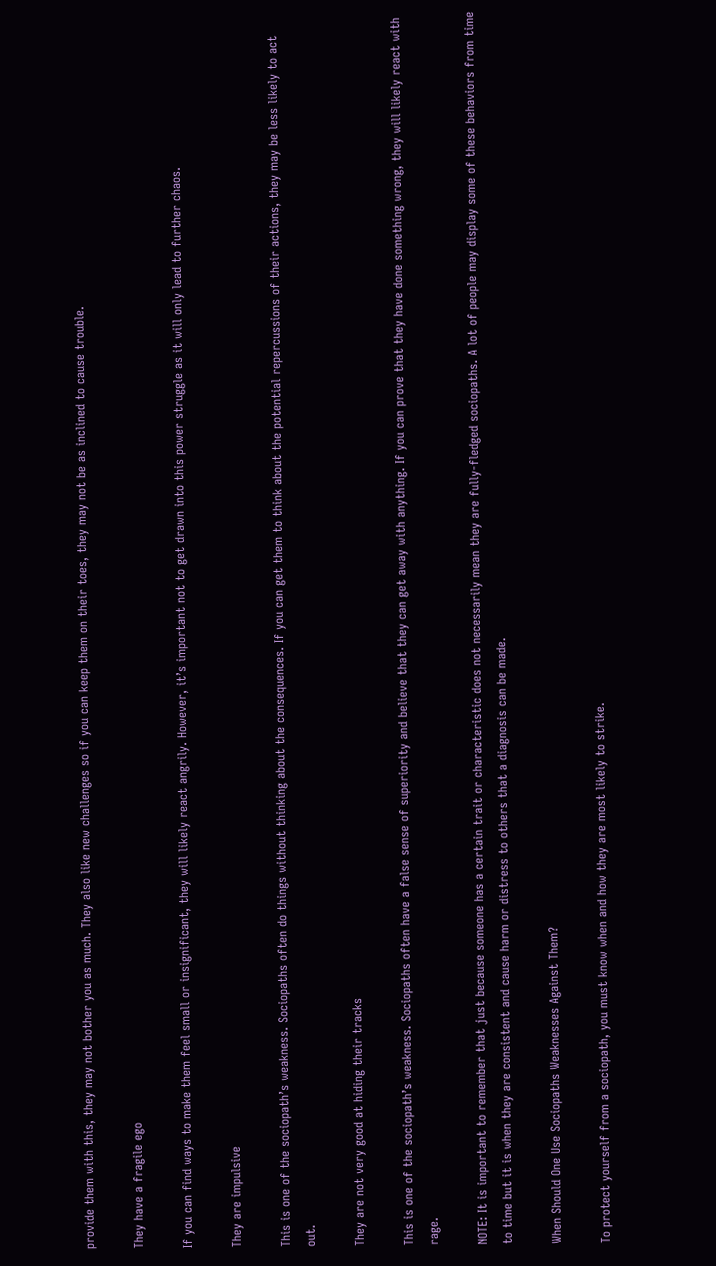provide them with this, they may not bother you as much. They also like new challenges so if you can keep them on their toes, they may not be as inclined to cause trouble.

They have a fragile ego

If you can find ways to make them feel small or insignificant, they will likely react angrily. However, it’s important not to get drawn into this power struggle as it will only lead to further chaos.

They are impulsive

This is one of the sociopath’s weakness. Sociopaths often do things without thinking about the consequences. If you can get them to think about the potential repercussions of their actions, they may be less likely to act out.

They are not very good at hiding their tracks

This is one of the sociopath’s weakness. Sociopaths often have a false sense of superiority and believe that they can get away with anything. If you can prove that they have done something wrong, they will likely react with rage.

NOTE: It is important to remember that just because someone has a certain trait or characteristic does not necessarily mean they are fully-fledged sociopaths. A lot of people may display some of these behaviors from time to time but it is when they are consistent and cause harm or distress to others that a diagnosis can be made.

When Should One Use Sociopaths Weaknesses Against Them?

To protect yourself from a sociopath, you must know when and how they are most likely to strike.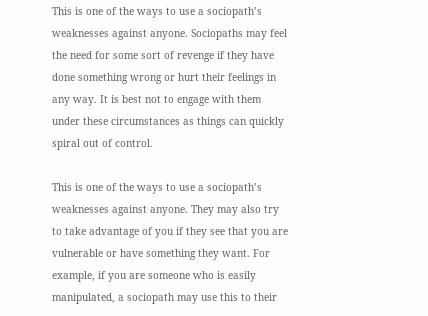This is one of the ways to use a sociopath’s weaknesses against anyone. Sociopaths may feel the need for some sort of revenge if they have done something wrong or hurt their feelings in any way. It is best not to engage with them under these circumstances as things can quickly spiral out of control.

This is one of the ways to use a sociopath’s weaknesses against anyone. They may also try to take advantage of you if they see that you are vulnerable or have something they want. For example, if you are someone who is easily manipulated, a sociopath may use this to their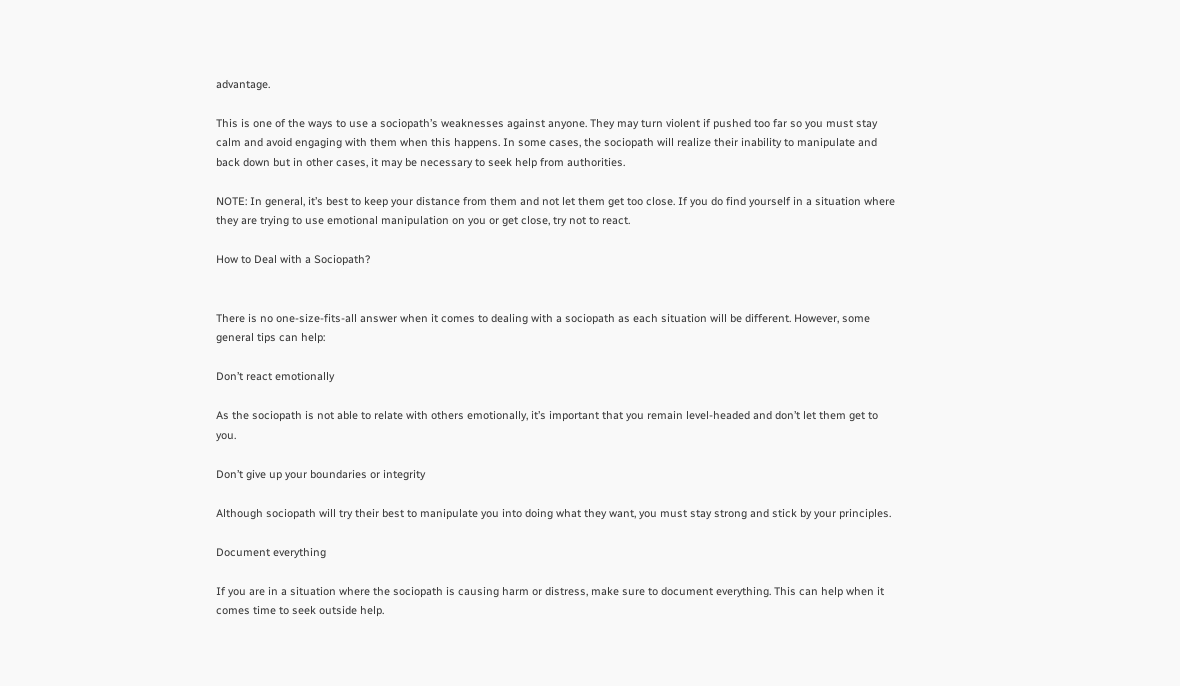advantage.

This is one of the ways to use a sociopath’s weaknesses against anyone. They may turn violent if pushed too far so you must stay calm and avoid engaging with them when this happens. In some cases, the sociopath will realize their inability to manipulate and back down but in other cases, it may be necessary to seek help from authorities.

NOTE: In general, it’s best to keep your distance from them and not let them get too close. If you do find yourself in a situation where they are trying to use emotional manipulation on you or get close, try not to react.

How to Deal with a Sociopath?


There is no one-size-fits-all answer when it comes to dealing with a sociopath as each situation will be different. However, some general tips can help:

Don’t react emotionally

As the sociopath is not able to relate with others emotionally, it’s important that you remain level-headed and don’t let them get to you.

Don’t give up your boundaries or integrity

Although sociopath will try their best to manipulate you into doing what they want, you must stay strong and stick by your principles.

Document everything

If you are in a situation where the sociopath is causing harm or distress, make sure to document everything. This can help when it comes time to seek outside help.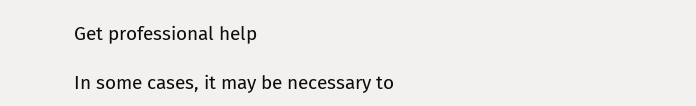Get professional help

In some cases, it may be necessary to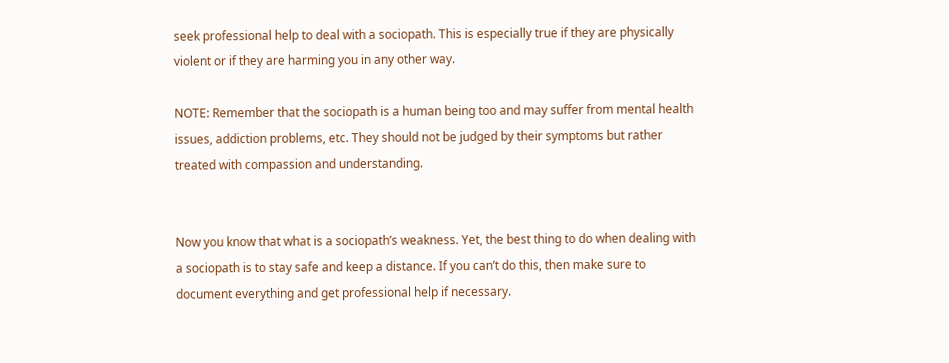seek professional help to deal with a sociopath. This is especially true if they are physically violent or if they are harming you in any other way.

NOTE: Remember that the sociopath is a human being too and may suffer from mental health issues, addiction problems, etc. They should not be judged by their symptoms but rather treated with compassion and understanding.


Now you know that what is a sociopath’s weakness. Yet, the best thing to do when dealing with a sociopath is to stay safe and keep a distance. If you can’t do this, then make sure to document everything and get professional help if necessary.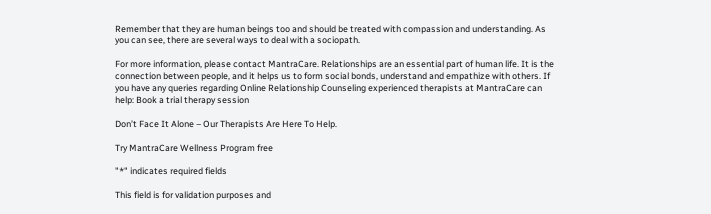Remember that they are human beings too and should be treated with compassion and understanding. As you can see, there are several ways to deal with a sociopath.

For more information, please contact MantraCare. Relationships are an essential part of human life. It is the connection between people, and it helps us to form social bonds, understand and empathize with others. If you have any queries regarding Online Relationship Counseling experienced therapists at MantraCare can help: Book a trial therapy session

Don’t Face It Alone – Our Therapists Are Here To Help.

Try MantraCare Wellness Program free

"*" indicates required fields

This field is for validation purposes and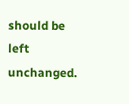should be left unchanged.